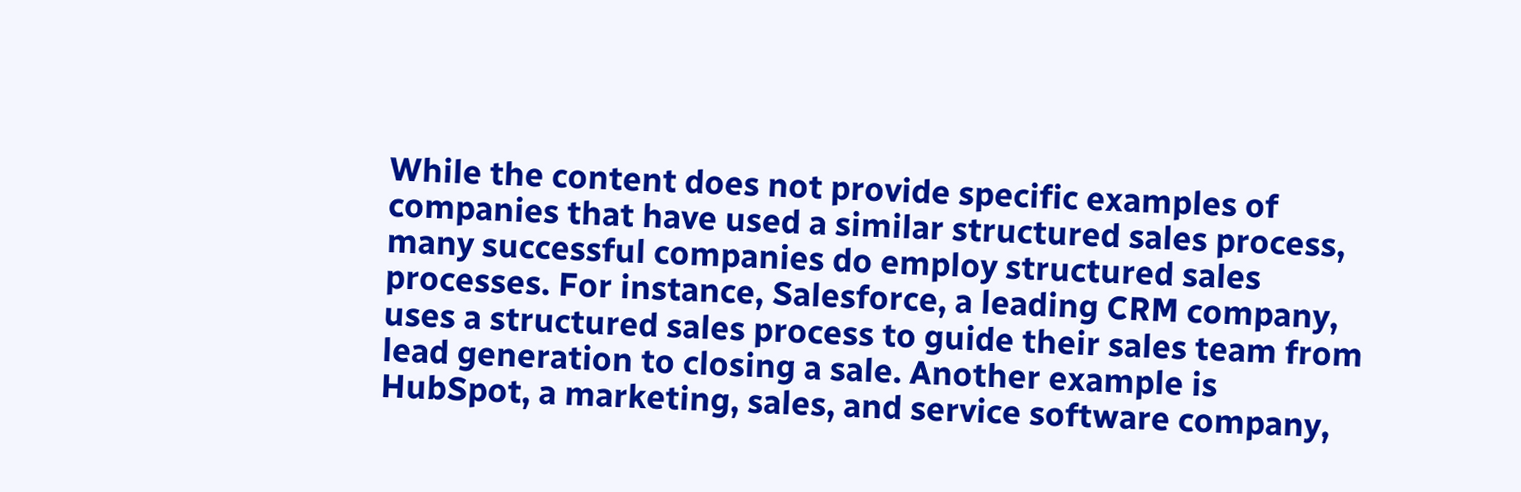While the content does not provide specific examples of companies that have used a similar structured sales process, many successful companies do employ structured sales processes. For instance, Salesforce, a leading CRM company, uses a structured sales process to guide their sales team from lead generation to closing a sale. Another example is HubSpot, a marketing, sales, and service software company,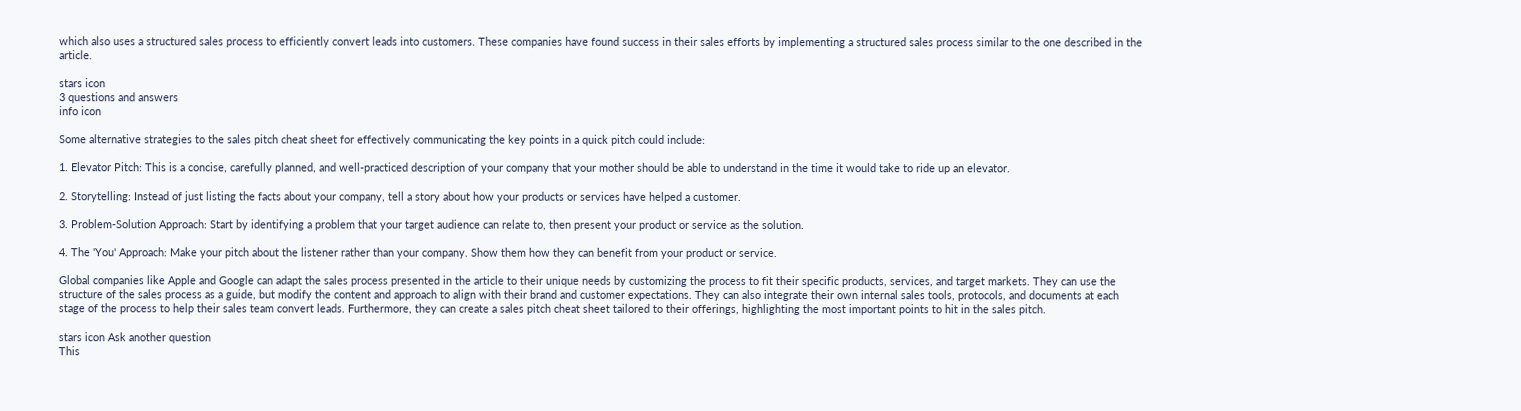which also uses a structured sales process to efficiently convert leads into customers. These companies have found success in their sales efforts by implementing a structured sales process similar to the one described in the article.

stars icon
3 questions and answers
info icon

Some alternative strategies to the sales pitch cheat sheet for effectively communicating the key points in a quick pitch could include:

1. Elevator Pitch: This is a concise, carefully planned, and well-practiced description of your company that your mother should be able to understand in the time it would take to ride up an elevator.

2. Storytelling: Instead of just listing the facts about your company, tell a story about how your products or services have helped a customer.

3. Problem-Solution Approach: Start by identifying a problem that your target audience can relate to, then present your product or service as the solution.

4. The 'You' Approach: Make your pitch about the listener rather than your company. Show them how they can benefit from your product or service.

Global companies like Apple and Google can adapt the sales process presented in the article to their unique needs by customizing the process to fit their specific products, services, and target markets. They can use the structure of the sales process as a guide, but modify the content and approach to align with their brand and customer expectations. They can also integrate their own internal sales tools, protocols, and documents at each stage of the process to help their sales team convert leads. Furthermore, they can create a sales pitch cheat sheet tailored to their offerings, highlighting the most important points to hit in the sales pitch.

stars icon Ask another question
This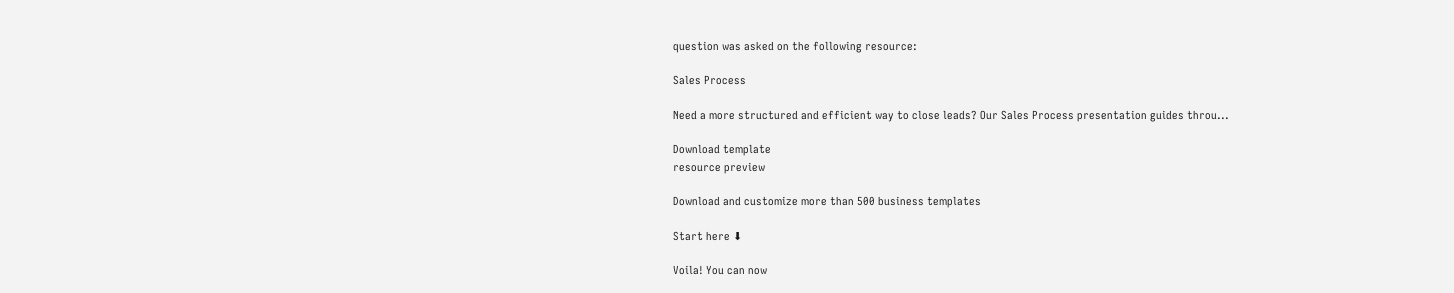question was asked on the following resource:

Sales Process

Need a more structured and efficient way to close leads? Our Sales Process presentation guides throu...

Download template
resource preview

Download and customize more than 500 business templates

Start here ⬇

Voila! You can now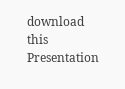download this Presentation